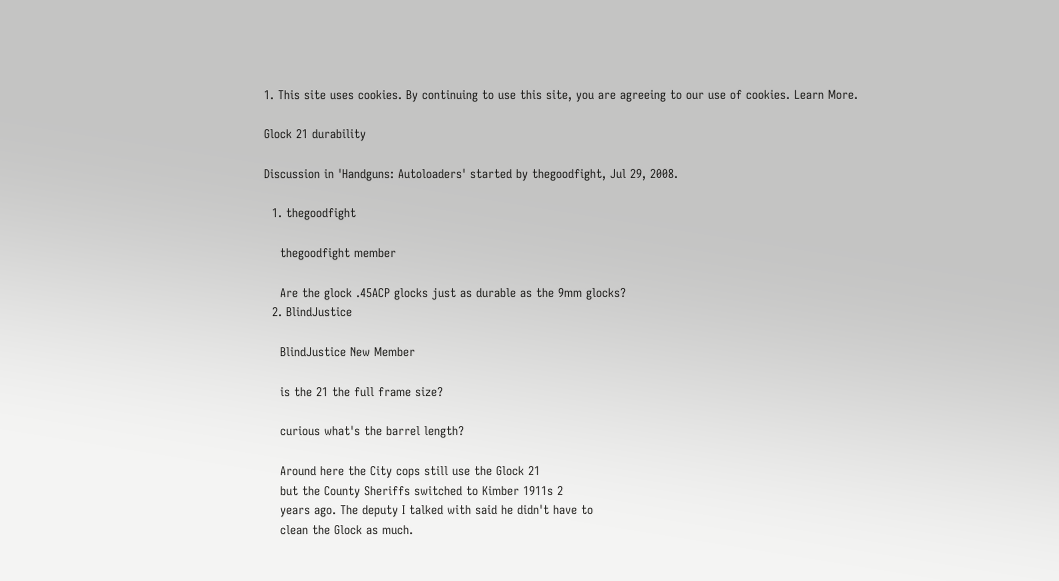1. This site uses cookies. By continuing to use this site, you are agreeing to our use of cookies. Learn More.

Glock 21 durability

Discussion in 'Handguns: Autoloaders' started by thegoodfight, Jul 29, 2008.

  1. thegoodfight

    thegoodfight member

    Are the glock .45ACP glocks just as durable as the 9mm glocks?
  2. BlindJustice

    BlindJustice New Member

    is the 21 the full frame size?

    curious what's the barrel length?

    Around here the City cops still use the Glock 21
    but the County Sheriffs switched to Kimber 1911s 2
    years ago. The deputy I talked with said he didn't have to
    clean the Glock as much.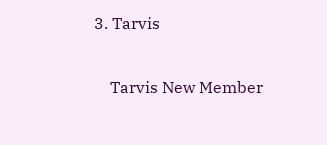3. Tarvis

    Tarvis New Member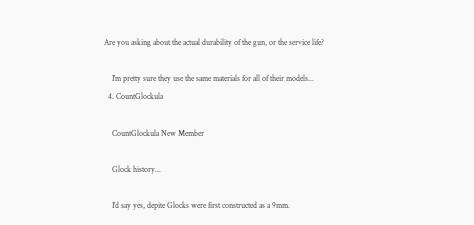Are you asking about the actual durability of the gun, or the service life?

    I'm pretty sure they use the same materials for all of their models...
  4. CountGlockula

    CountGlockula New Member

    Glock history...

    I'd say yes, depite Glocks were first constructed as a 9mm.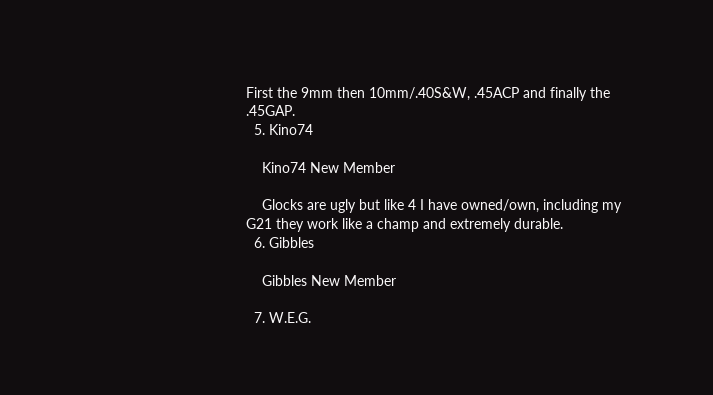First the 9mm then 10mm/.40S&W, .45ACP and finally the .45GAP.
  5. Kino74

    Kino74 New Member

    Glocks are ugly but like 4 I have owned/own, including my G21 they work like a champ and extremely durable.
  6. Gibbles

    Gibbles New Member

  7. W.E.G.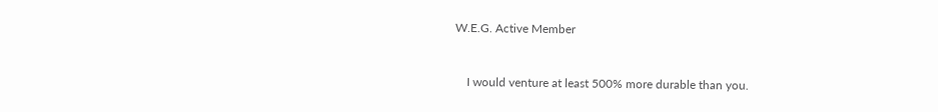W.E.G. Active Member


    I would venture at least 500% more durable than you.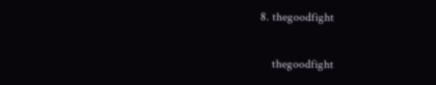8. thegoodfight

    thegoodfight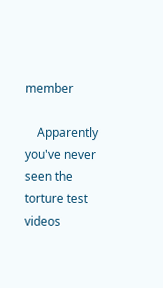member

    Apparently you've never seen the torture test videos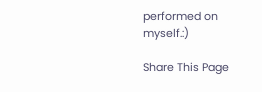performed on myself.:)

Share This Page